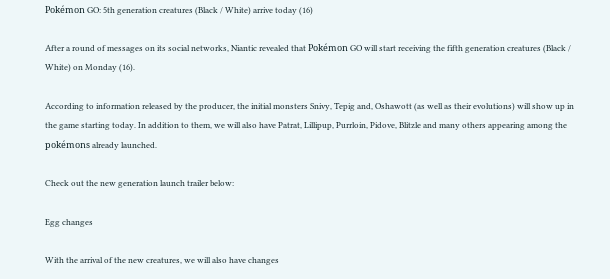Pokémon GO: 5th generation creatures (Black / White) arrive today (16)

After a round of messages on its social networks, Niantic revealed that Pokémon GO will start receiving the fifth generation creatures (Black / White) on Monday (16).

According to information released by the producer, the initial monsters Snivy, Tepig and, Oshawott (as well as their evolutions) will show up in the game starting today. In addition to them, we will also have Patrat, Lillipup, Purrloin, Pidove, Blitzle and many others appearing among the pokémons already launched.

Check out the new generation launch trailer below:

Egg changes

With the arrival of the new creatures, we will also have changes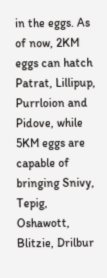in the eggs. As of now, 2KM eggs can hatch Patrat, Lillipup, Purrloion and Pidove, while 5KM eggs are capable of bringing Snivy, Tepig, Oshawott, Blitzie, Drilbur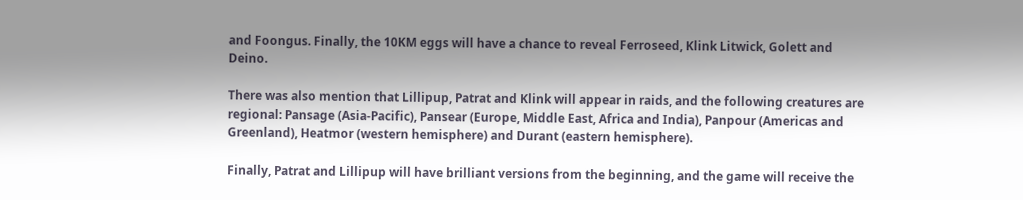and Foongus. Finally, the 10KM eggs will have a chance to reveal Ferroseed, Klink Litwick, Golett and Deino.

There was also mention that Lillipup, Patrat and Klink will appear in raids, and the following creatures are regional: Pansage (Asia-Pacific), Pansear (Europe, Middle East, Africa and India), Panpour (Americas and Greenland), Heatmor (western hemisphere) and Durant (eastern hemisphere).

Finally, Patrat and Lillipup will have brilliant versions from the beginning, and the game will receive the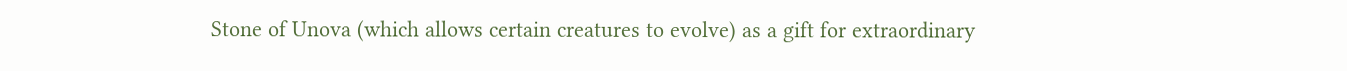Stone of Unova (which allows certain creatures to evolve) as a gift for extraordinary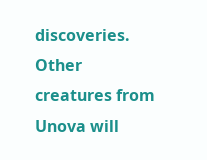discoveries. Other creatures from Unova will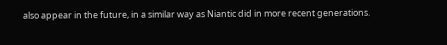also appear in the future, in a similar way as Niantic did in more recent generations.